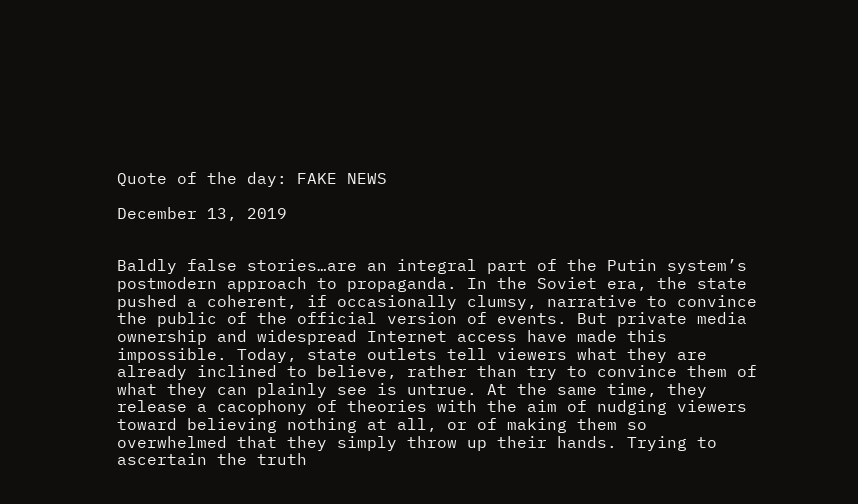Quote of the day: FAKE NEWS

December 13, 2019


Baldly false stories…are an integral part of the Putin system’s postmodern approach to propaganda. In the Soviet era, the state pushed a coherent, if occasionally clumsy, narrative to convince the public of the official version of events. But private media ownership and widespread Internet access have made this impossible. Today, state outlets tell viewers what they are already inclined to believe, rather than try to convince them of what they can plainly see is untrue. At the same time, they release a cacophony of theories with the aim of nudging viewers toward believing nothing at all, or of making them so overwhelmed that they simply throw up their hands. Trying to ascertain the truth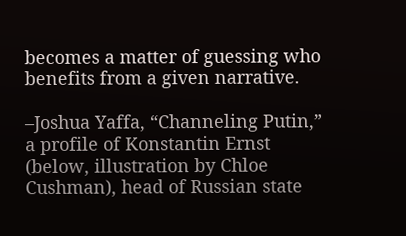becomes a matter of guessing who benefits from a given narrative.

–Joshua Yaffa, “Channeling Putin,” a profile of Konstantin Ernst (below, illustration by Chloe Cushman), head of Russian state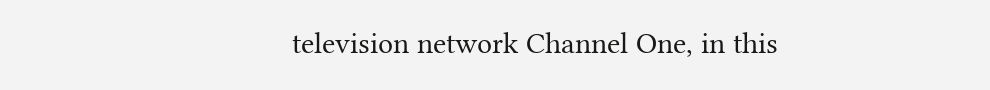television network Channel One, in this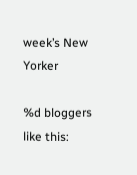week’s New Yorker

%d bloggers like this: